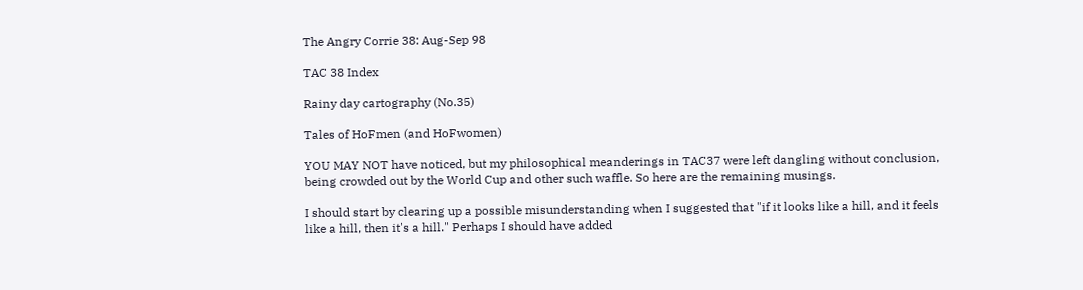The Angry Corrie 38: Aug-Sep 98

TAC 38 Index

Rainy day cartography (No.35)

Tales of HoFmen (and HoFwomen)

YOU MAY NOT have noticed, but my philosophical meanderings in TAC37 were left dangling without conclusion, being crowded out by the World Cup and other such waffle. So here are the remaining musings.

I should start by clearing up a possible misunderstanding when I suggested that "if it looks like a hill, and it feels like a hill, then it's a hill." Perhaps I should have added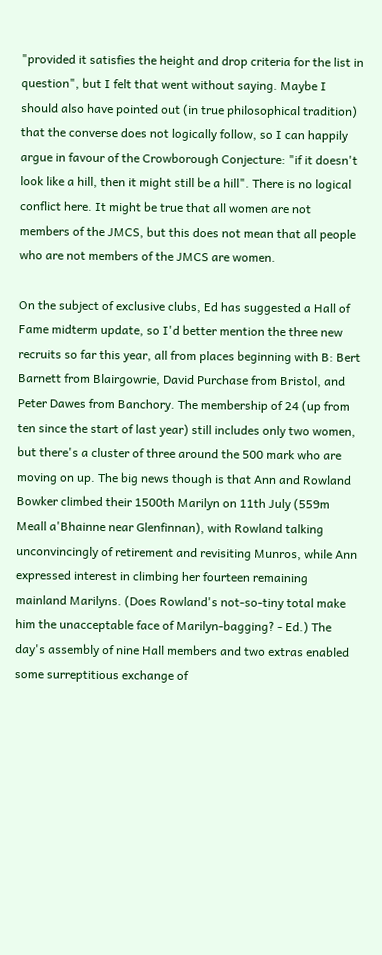"provided it satisfies the height and drop criteria for the list in question", but I felt that went without saying. Maybe I should also have pointed out (in true philosophical tradition) that the converse does not logically follow, so I can happily argue in favour of the Crowborough Conjecture: "if it doesn't look like a hill, then it might still be a hill". There is no logical conflict here. It might be true that all women are not members of the JMCS, but this does not mean that all people who are not members of the JMCS are women.

On the subject of exclusive clubs, Ed has suggested a Hall of Fame midterm update, so I'd better mention the three new recruits so far this year, all from places beginning with B: Bert Barnett from Blairgowrie, David Purchase from Bristol, and Peter Dawes from Banchory. The membership of 24 (up from ten since the start of last year) still includes only two women, but there's a cluster of three around the 500 mark who are moving on up. The big news though is that Ann and Rowland Bowker climbed their 1500th Marilyn on 11th July (559m Meall a'Bhainne near Glenfinnan), with Rowland talking unconvincingly of retirement and revisiting Munros, while Ann expressed interest in climbing her fourteen remaining mainland Marilyns. (Does Rowland's not-so-tiny total make him the unacceptable face of Marilyn-bagging? - Ed.) The day's assembly of nine Hall members and two extras enabled some surreptitious exchange of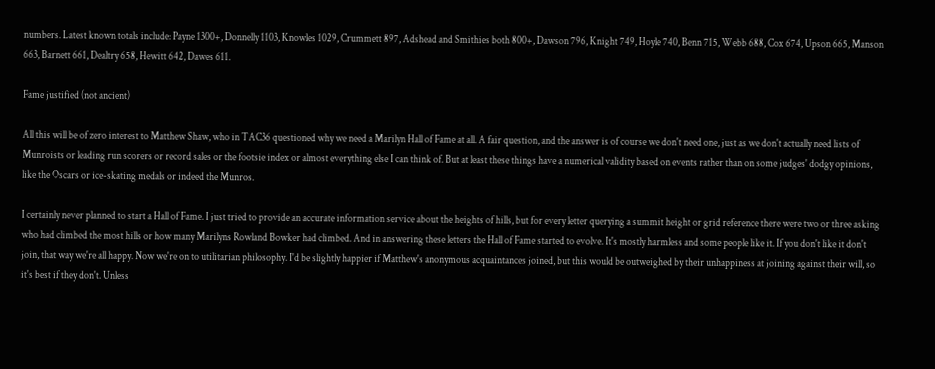numbers. Latest known totals include: Payne 1300+, Donnelly 1103, Knowles 1029, Crummett 897, Adshead and Smithies both 800+, Dawson 796, Knight 749, Hoyle 740, Benn 715, Webb 688, Cox 674, Upson 665, Manson 663, Barnett 661, Dealtry 658, Hewitt 642, Dawes 611.

Fame justified (not ancient)

All this will be of zero interest to Matthew Shaw, who in TAC36 questioned why we need a Marilyn Hall of Fame at all. A fair question, and the answer is of course we don't need one, just as we don't actually need lists of Munroists or leading run scorers or record sales or the footsie index or almost everything else I can think of. But at least these things have a numerical validity based on events rather than on some judges' dodgy opinions, like the Oscars or ice-skating medals or indeed the Munros.

I certainly never planned to start a Hall of Fame. I just tried to provide an accurate information service about the heights of hills, but for every letter querying a summit height or grid reference there were two or three asking who had climbed the most hills or how many Marilyns Rowland Bowker had climbed. And in answering these letters the Hall of Fame started to evolve. It's mostly harmless and some people like it. If you don't like it don't join, that way we're all happy. Now we're on to utilitarian philosophy. I'd be slightly happier if Matthew's anonymous acquaintances joined, but this would be outweighed by their unhappiness at joining against their will, so it's best if they don't. Unless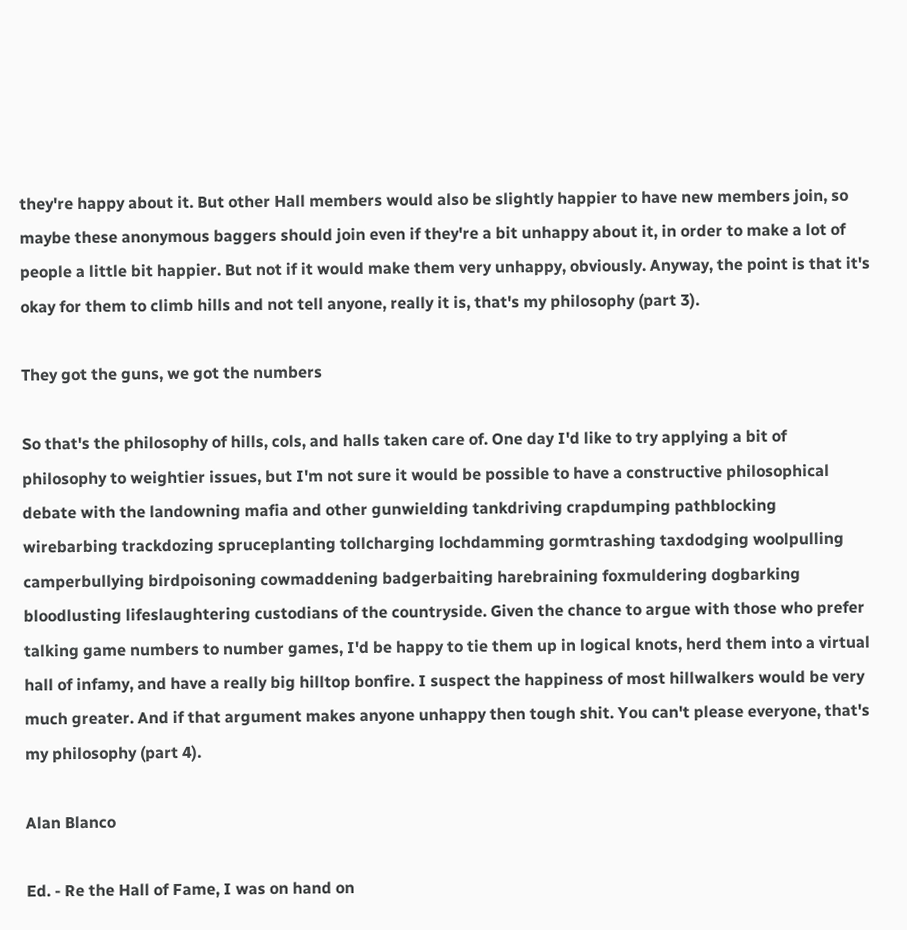they're happy about it. But other Hall members would also be slightly happier to have new members join, so maybe these anonymous baggers should join even if they're a bit unhappy about it, in order to make a lot of people a little bit happier. But not if it would make them very unhappy, obviously. Anyway, the point is that it's okay for them to climb hills and not tell anyone, really it is, that's my philosophy (part 3).

They got the guns, we got the numbers

So that's the philosophy of hills, cols, and halls taken care of. One day I'd like to try applying a bit of philosophy to weightier issues, but I'm not sure it would be possible to have a constructive philosophical debate with the landowning mafia and other gunwielding tankdriving crapdumping pathblocking wirebarbing trackdozing spruceplanting tollcharging lochdamming gormtrashing taxdodging woolpulling camperbullying birdpoisoning cowmaddening badgerbaiting harebraining foxmuldering dogbarking bloodlusting lifeslaughtering custodians of the countryside. Given the chance to argue with those who prefer talking game numbers to number games, I'd be happy to tie them up in logical knots, herd them into a virtual hall of infamy, and have a really big hilltop bonfire. I suspect the happiness of most hillwalkers would be very much greater. And if that argument makes anyone unhappy then tough shit. You can't please everyone, that's my philosophy (part 4).

Alan Blanco

Ed. - Re the Hall of Fame, I was on hand on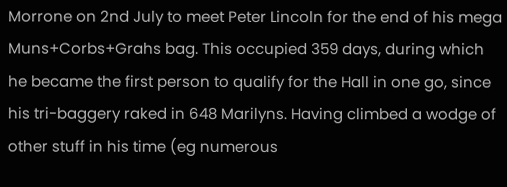Morrone on 2nd July to meet Peter Lincoln for the end of his mega Muns+Corbs+Grahs bag. This occupied 359 days, during which he became the first person to qualify for the Hall in one go, since his tri-baggery raked in 648 Marilyns. Having climbed a wodge of other stuff in his time (eg numerous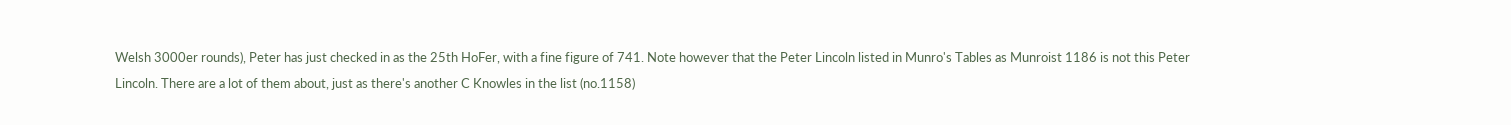Welsh 3000er rounds), Peter has just checked in as the 25th HoFer, with a fine figure of 741. Note however that the Peter Lincoln listed in Munro's Tables as Munroist 1186 is not this Peter Lincoln. There are a lot of them about, just as there's another C Knowles in the list (no.1158)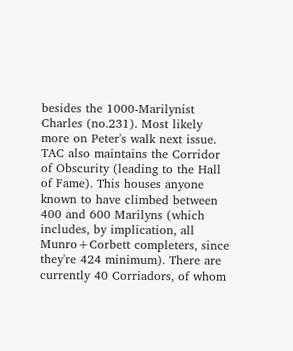besides the 1000-Marilynist Charles (no.231). Most likely more on Peter's walk next issue. TAC also maintains the Corridor of Obscurity (leading to the Hall of Fame). This houses anyone known to have climbed between 400 and 600 Marilyns (which includes, by implication, all Munro+Corbett completers, since they're 424 minimum). There are currently 40 Corriadors, of whom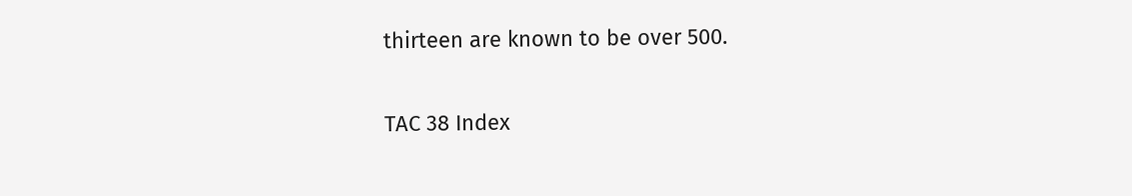thirteen are known to be over 500.

TAC 38 Index